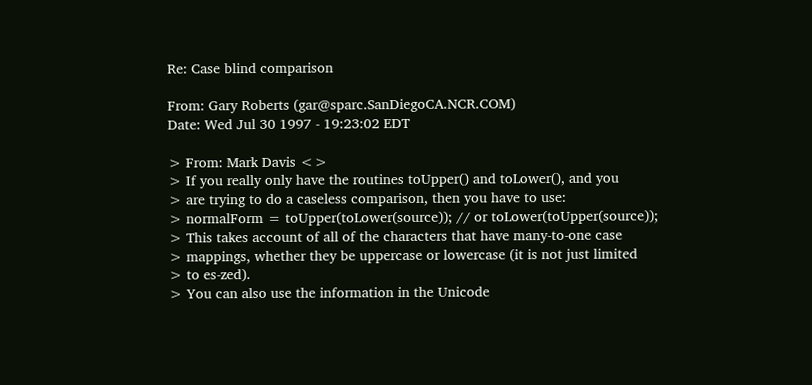Re: Case blind comparison

From: Gary Roberts (gar@sparc.SanDiegoCA.NCR.COM)
Date: Wed Jul 30 1997 - 19:23:02 EDT

> From: Mark Davis <>
> If you really only have the routines toUpper() and toLower(), and you
> are trying to do a caseless comparison, then you have to use:
> normalForm = toUpper(toLower(source)); // or toLower(toUpper(source));
> This takes account of all of the characters that have many-to-one case
> mappings, whether they be uppercase or lowercase (it is not just limited
> to es-zed).
> You can also use the information in the Unicode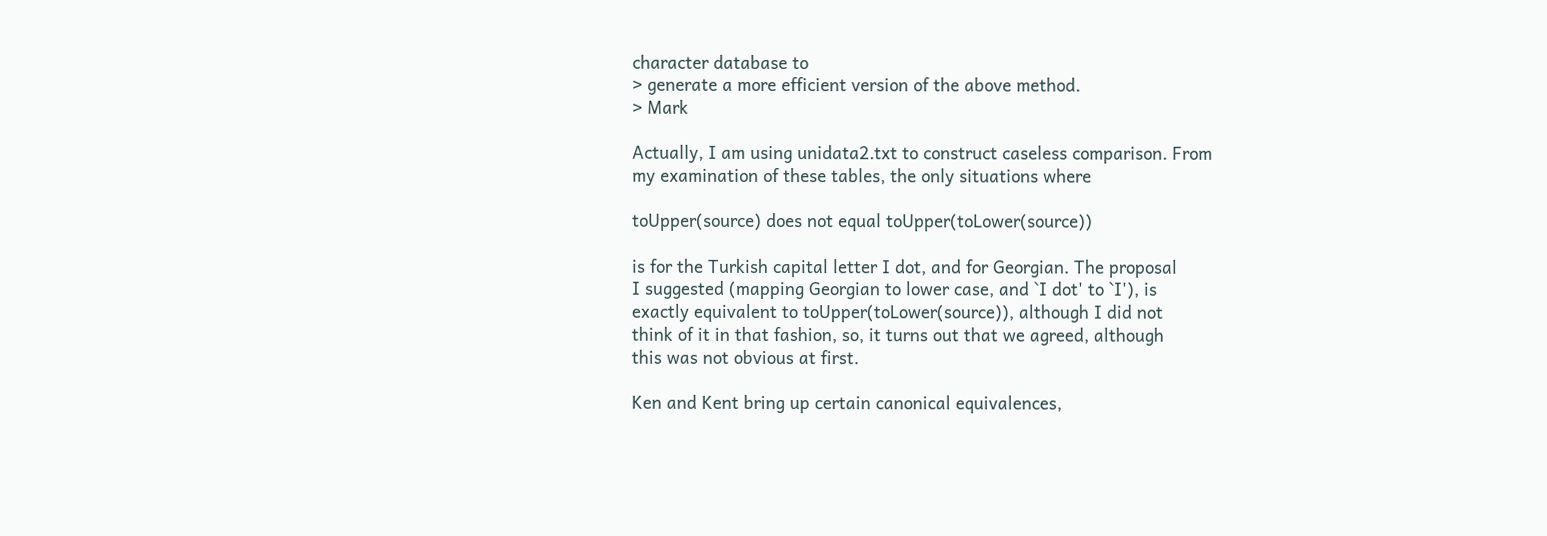character database to
> generate a more efficient version of the above method.
> Mark

Actually, I am using unidata2.txt to construct caseless comparison. From
my examination of these tables, the only situations where

toUpper(source) does not equal toUpper(toLower(source))

is for the Turkish capital letter I dot, and for Georgian. The proposal
I suggested (mapping Georgian to lower case, and `I dot' to `I'), is
exactly equivalent to toUpper(toLower(source)), although I did not
think of it in that fashion, so, it turns out that we agreed, although
this was not obvious at first.

Ken and Kent bring up certain canonical equivalences,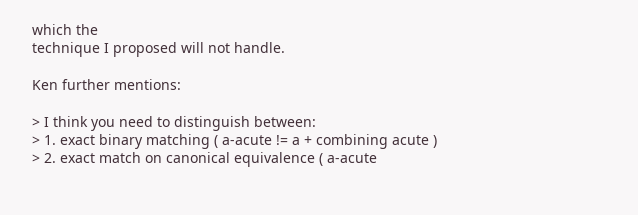which the
technique I proposed will not handle.

Ken further mentions:

> I think you need to distinguish between:
> 1. exact binary matching ( a-acute != a + combining acute )
> 2. exact match on canonical equivalence ( a-acute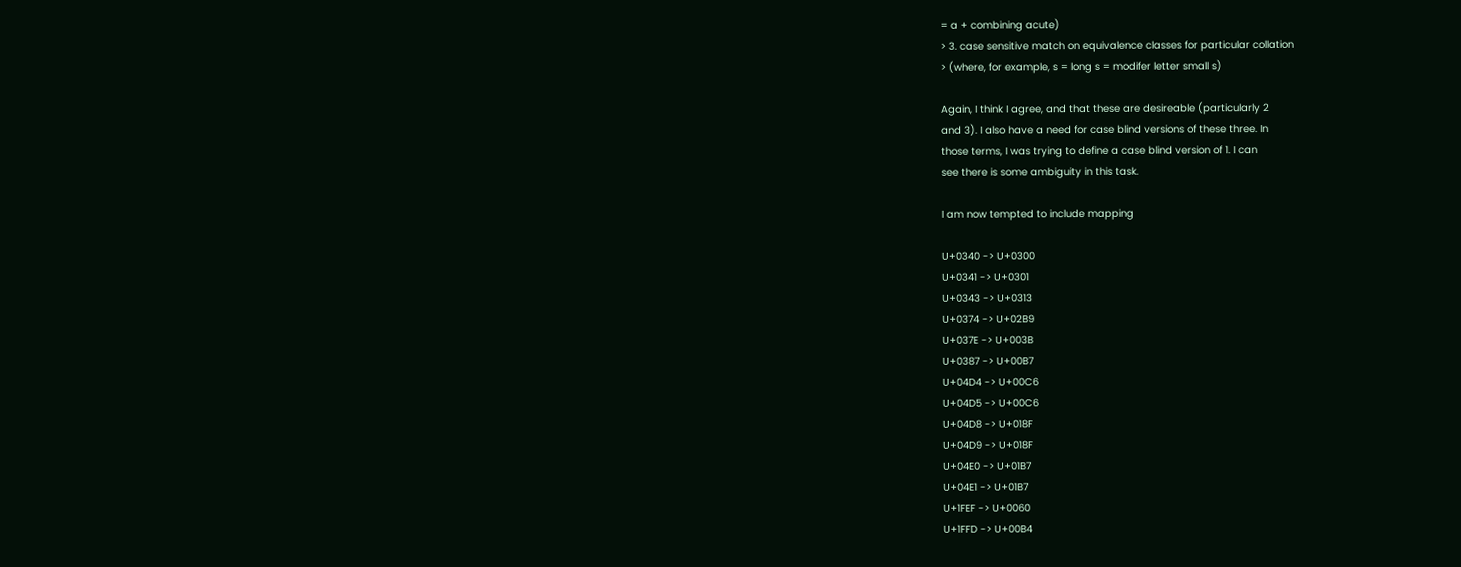= a + combining acute)
> 3. case sensitive match on equivalence classes for particular collation
> (where, for example, s = long s = modifer letter small s)

Again, I think I agree, and that these are desireable (particularly 2
and 3). I also have a need for case blind versions of these three. In
those terms, I was trying to define a case blind version of 1. I can
see there is some ambiguity in this task.

I am now tempted to include mapping

U+0340 -> U+0300
U+0341 -> U+0301
U+0343 -> U+0313
U+0374 -> U+02B9
U+037E -> U+003B
U+0387 -> U+00B7
U+04D4 -> U+00C6
U+04D5 -> U+00C6
U+04D8 -> U+018F
U+04D9 -> U+018F
U+04E0 -> U+01B7
U+04E1 -> U+01B7
U+1FEF -> U+0060
U+1FFD -> U+00B4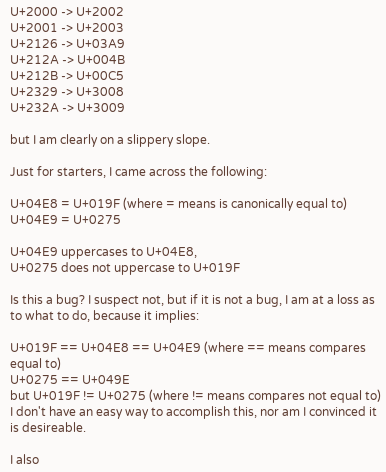U+2000 -> U+2002
U+2001 -> U+2003
U+2126 -> U+03A9
U+212A -> U+004B
U+212B -> U+00C5
U+2329 -> U+3008
U+232A -> U+3009

but I am clearly on a slippery slope.

Just for starters, I came across the following:

U+04E8 = U+019F (where = means is canonically equal to)
U+04E9 = U+0275

U+04E9 uppercases to U+04E8,
U+0275 does not uppercase to U+019F

Is this a bug? I suspect not, but if it is not a bug, I am at a loss as
to what to do, because it implies:

U+019F == U+04E8 == U+04E9 (where == means compares equal to)
U+0275 == U+049E
but U+019F != U+0275 (where != means compares not equal to)
I don't have an easy way to accomplish this, nor am I convinced it
is desireable.

I also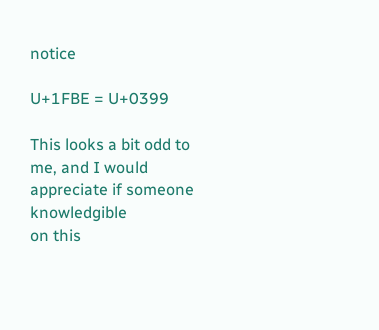notice

U+1FBE = U+0399

This looks a bit odd to me, and I would appreciate if someone knowledgible
on this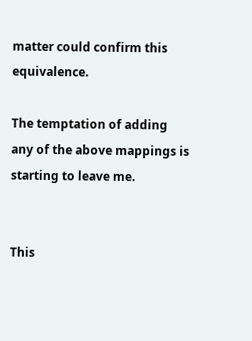matter could confirm this equivalence.

The temptation of adding any of the above mappings is starting to leave me.


This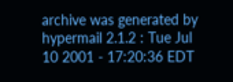archive was generated by hypermail 2.1.2 : Tue Jul 10 2001 - 17:20:36 EDT